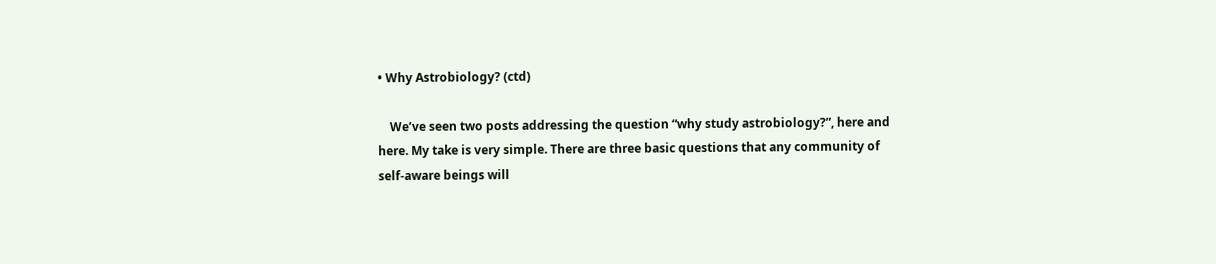• Why Astrobiology? (ctd)

    We’ve seen two posts addressing the question “why study astrobiology?”, here and here. My take is very simple. There are three basic questions that any community of self-aware beings will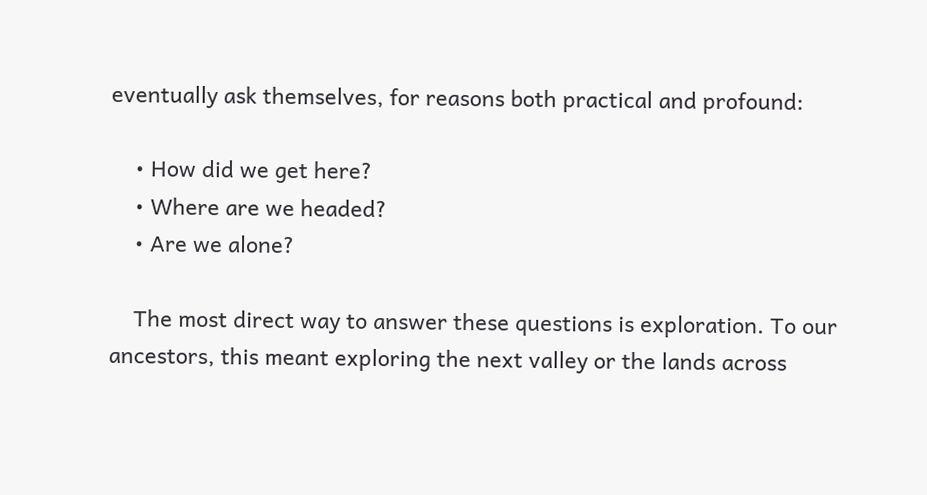eventually ask themselves, for reasons both practical and profound:

    • How did we get here?
    • Where are we headed?
    • Are we alone?

    The most direct way to answer these questions is exploration. To our ancestors, this meant exploring the next valley or the lands across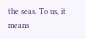the seas. To us, it means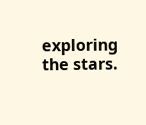exploring the stars.